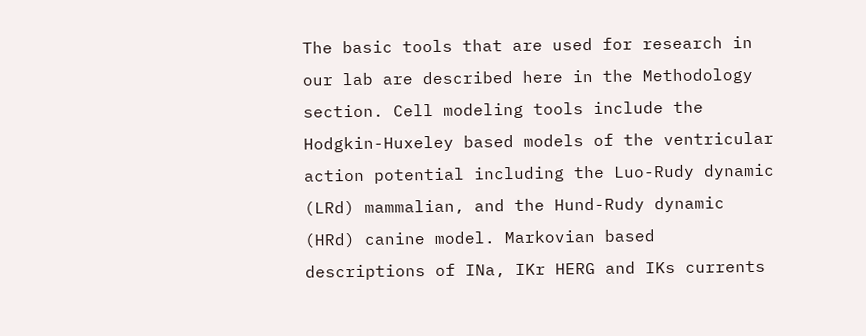The basic tools that are used for research in our lab are described here in the Methodology section. Cell modeling tools include the Hodgkin-Huxeley based models of the ventricular action potential including the Luo-Rudy dynamic (LRd) mammalian, and the Hund-Rudy dynamic (HRd) canine model. Markovian based descriptions of INa, IKr HERG and IKs currents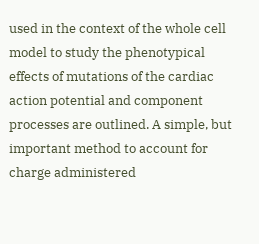used in the context of the whole cell model to study the phenotypical effects of mutations of the cardiac action potential and component processes are outlined. A simple, but important method to account for charge administered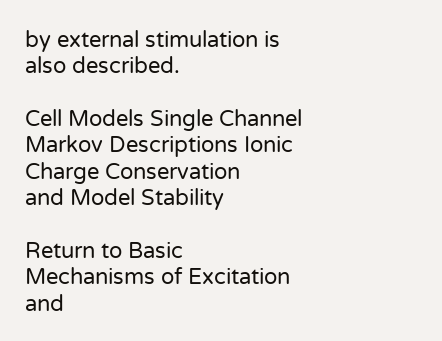by external stimulation is also described.

Cell Models Single Channel Markov Descriptions Ionic Charge Conservation
and Model Stability

Return to Basic Mechanisms of Excitation and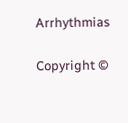Arrhythmias

Copyright ©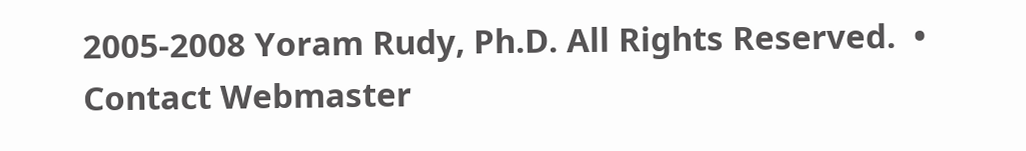2005-2008 Yoram Rudy, Ph.D. All Rights Reserved.  •  Contact Webmaster